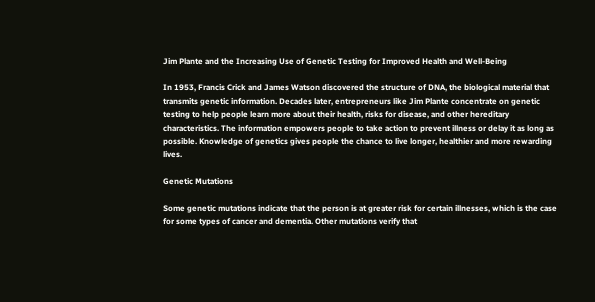Jim Plante and the Increasing Use of Genetic Testing for Improved Health and Well-Being

In 1953, Francis Crick and James Watson discovered the structure of DNA, the biological material that transmits genetic information. Decades later, entrepreneurs like Jim Plante concentrate on genetic testing to help people learn more about their health, risks for disease, and other hereditary characteristics. The information empowers people to take action to prevent illness or delay it as long as possible. Knowledge of genetics gives people the chance to live longer, healthier and more rewarding lives.

Genetic Mutations

Some genetic mutations indicate that the person is at greater risk for certain illnesses, which is the case for some types of cancer and dementia. Other mutations verify that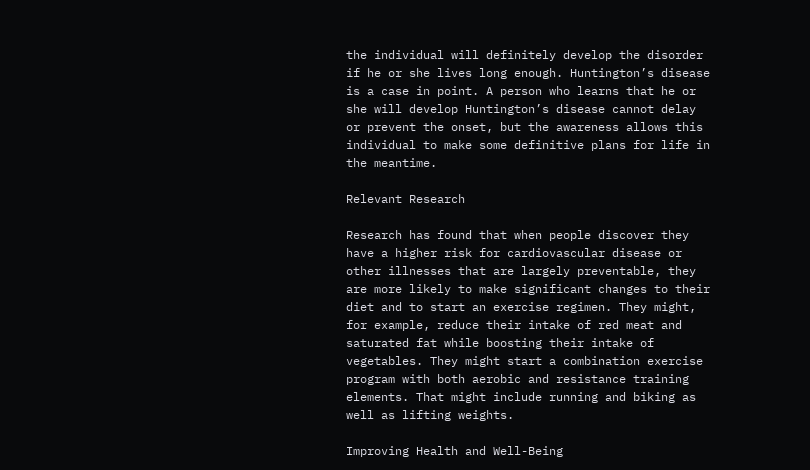the individual will definitely develop the disorder if he or she lives long enough. Huntington’s disease is a case in point. A person who learns that he or she will develop Huntington’s disease cannot delay or prevent the onset, but the awareness allows this individual to make some definitive plans for life in the meantime.

Relevant Research

Research has found that when people discover they have a higher risk for cardiovascular disease or other illnesses that are largely preventable, they are more likely to make significant changes to their diet and to start an exercise regimen. They might, for example, reduce their intake of red meat and saturated fat while boosting their intake of vegetables. They might start a combination exercise program with both aerobic and resistance training elements. That might include running and biking as well as lifting weights.

Improving Health and Well-Being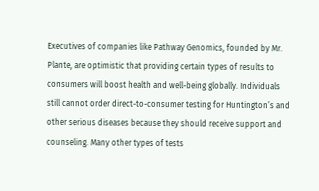Executives of companies like Pathway Genomics, founded by Mr. Plante, are optimistic that providing certain types of results to consumers will boost health and well-being globally. Individuals still cannot order direct-to-consumer testing for Huntington’s and other serious diseases because they should receive support and counseling. Many other types of tests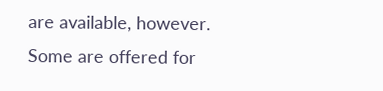are available, however. Some are offered for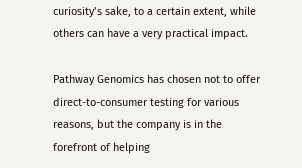curiosity’s sake, to a certain extent, while others can have a very practical impact.

Pathway Genomics has chosen not to offer direct-to-consumer testing for various reasons, but the company is in the forefront of helping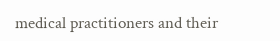medical practitioners and their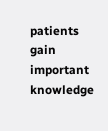patients gain important knowledge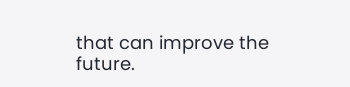that can improve the future.